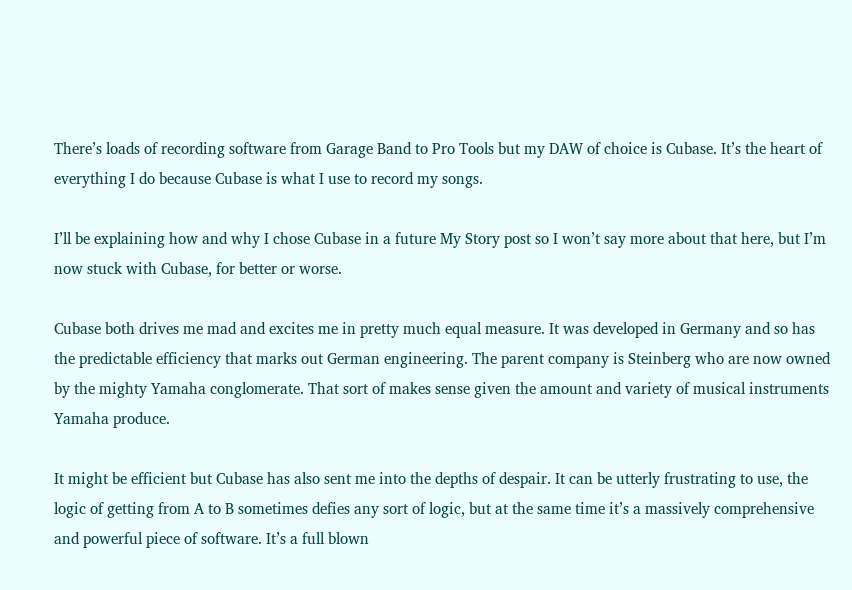There’s loads of recording software from Garage Band to Pro Tools but my DAW of choice is Cubase. It’s the heart of everything I do because Cubase is what I use to record my songs.

I’ll be explaining how and why I chose Cubase in a future My Story post so I won’t say more about that here, but I’m now stuck with Cubase, for better or worse.

Cubase both drives me mad and excites me in pretty much equal measure. It was developed in Germany and so has the predictable efficiency that marks out German engineering. The parent company is Steinberg who are now owned by the mighty Yamaha conglomerate. That sort of makes sense given the amount and variety of musical instruments Yamaha produce.

It might be efficient but Cubase has also sent me into the depths of despair. It can be utterly frustrating to use, the logic of getting from A to B sometimes defies any sort of logic, but at the same time it’s a massively comprehensive and powerful piece of software. It’s a full blown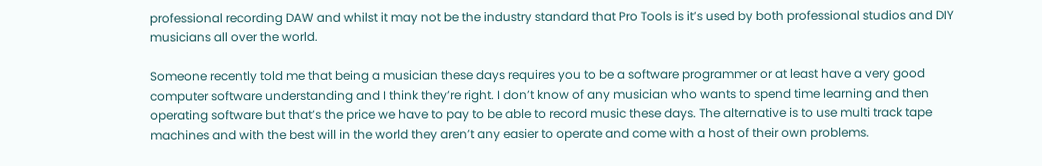professional recording DAW and whilst it may not be the industry standard that Pro Tools is it’s used by both professional studios and DIY musicians all over the world.

Someone recently told me that being a musician these days requires you to be a software programmer or at least have a very good computer software understanding and I think they’re right. I don’t know of any musician who wants to spend time learning and then operating software but that’s the price we have to pay to be able to record music these days. The alternative is to use multi track tape machines and with the best will in the world they aren’t any easier to operate and come with a host of their own problems.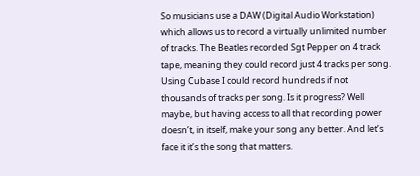So musicians use a DAW (Digital Audio Workstation) which allows us to record a virtually unlimited number of tracks. The Beatles recorded Sgt Pepper on 4 track tape, meaning they could record just 4 tracks per song. Using Cubase I could record hundreds if not thousands of tracks per song. Is it progress? Well maybe, but having access to all that recording power doesn’t, in itself, make your song any better. And let’s face it it’s the song that matters.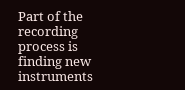Part of the recording process is finding new instruments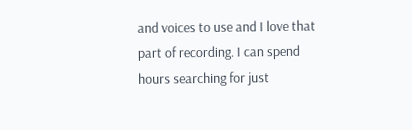and voices to use and I love that part of recording. I can spend hours searching for just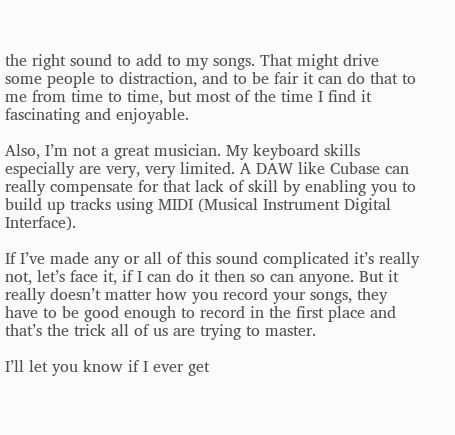the right sound to add to my songs. That might drive some people to distraction, and to be fair it can do that to me from time to time, but most of the time I find it fascinating and enjoyable.

Also, I’m not a great musician. My keyboard skills especially are very, very limited. A DAW like Cubase can really compensate for that lack of skill by enabling you to build up tracks using MIDI (Musical Instrument Digital Interface).

If I’ve made any or all of this sound complicated it’s really not, let’s face it, if I can do it then so can anyone. But it really doesn’t matter how you record your songs, they have to be good enough to record in the first place and that’s the trick all of us are trying to master.

I’ll let you know if I ever get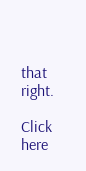that right.

Click here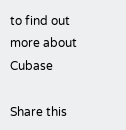to find out more about Cubase

Share this